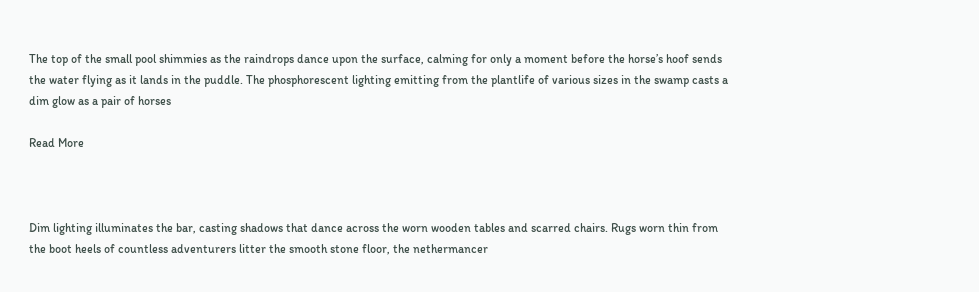The top of the small pool shimmies as the raindrops dance upon the surface, calming for only a moment before the horse’s hoof sends the water flying as it lands in the puddle. The phosphorescent lighting emitting from the plantlife of various sizes in the swamp casts a dim glow as a pair of horses

Read More



Dim lighting illuminates the bar, casting shadows that dance across the worn wooden tables and scarred chairs. Rugs worn thin from the boot heels of countless adventurers litter the smooth stone floor, the nethermancer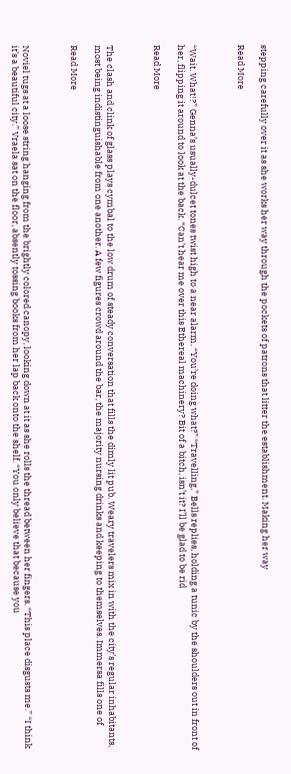stepping carefully over it as she works her way through the pockets of patrons that litter the establishment. Making her way

Read More



“Wait. What!?” Genna’s usually-dulcet tones twist high to a near alarm. “You’re doing what?” “Travelling,” Bells replies, holding a tunic by the shoulders out in front of her, flipping it around to look at the back. “Can’t hear me over this Ethereal machinery? Bit of a bitch, isn’t it? I’ll be glad to be rid

Read More



The clash and clink of glass plays cymbal to the low drum of steady conversation that fills the dimly lit pub. Weary travelers mix in with the city’s regular inhabitants, most being indistinguishable from one another. A few figures crowd around the bar, the majority nursing drinks and keeping to themselves. Immersa fills one of

Read More



Noviel tugs at a loose string hanging from the brightly colored canopy, looking down at it as she rolls the thread between her fingers. “This place disgusts me.” “I think it’s a beautiful city.” Vraela sat on the floor, absently tossing books from her lap back onto the shelf. “You only believe that because you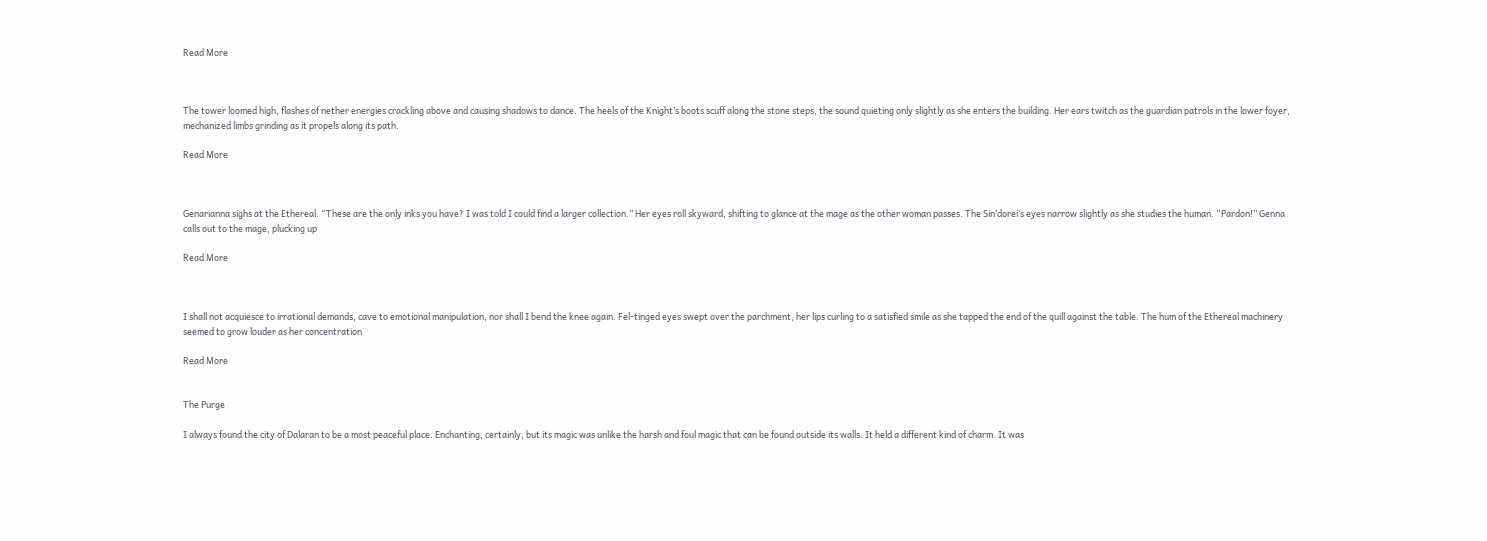Read More



The tower loomed high, flashes of nether energies crackling above and causing shadows to dance. The heels of the Knight’s boots scuff along the stone steps, the sound quieting only slightly as she enters the building. Her ears twitch as the guardian patrols in the lower foyer, mechanized limbs grinding as it propels along its path.

Read More



Genarianna sighs at the Ethereal. “These are the only inks you have? I was told I could find a larger collection.” Her eyes roll skyward, shifting to glance at the mage as the other woman passes. The Sin’dorei’s eyes narrow slightly as she studies the human. “Pardon!” Genna calls out to the mage, plucking up

Read More



I shall not acquiesce to irrational demands, cave to emotional manipulation, nor shall I bend the knee again. Fel-tinged eyes swept over the parchment, her lips curling to a satisfied smile as she tapped the end of the quill against the table. The hum of the Ethereal machinery seemed to grow louder as her concentration

Read More


The Purge

I always found the city of Dalaran to be a most peaceful place. Enchanting, certainly, but its magic was unlike the harsh and foul magic that can be found outside its walls. It held a different kind of charm. It was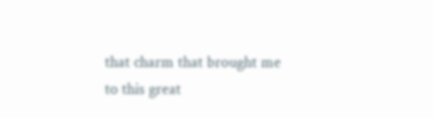that charm that brought me to this great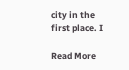city in the first place. I

Read More